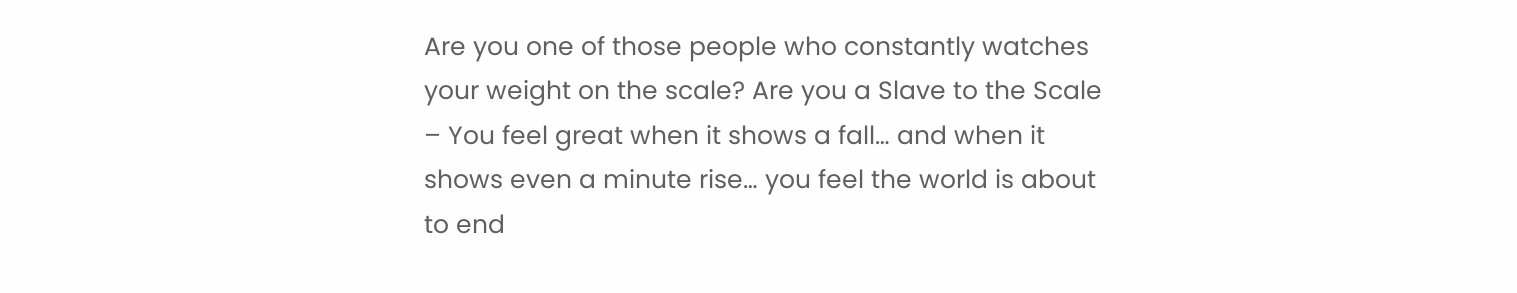Are you one of those people who constantly watches your weight on the scale? Are you a Slave to the Scale – You feel great when it shows a fall… and when it shows even a minute rise… you feel the world is about to end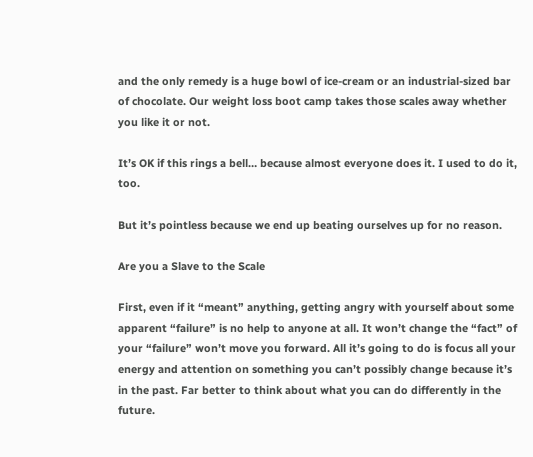and the only remedy is a huge bowl of ice-cream or an industrial-sized bar of chocolate. Our weight loss boot camp takes those scales away whether you like it or not.

It’s OK if this rings a bell… because almost everyone does it. I used to do it, too.

But it’s pointless because we end up beating ourselves up for no reason.

Are you a Slave to the Scale

First, even if it “meant” anything, getting angry with yourself about some apparent “failure” is no help to anyone at all. It won’t change the “fact” of your “failure” won’t move you forward. All it’s going to do is focus all your energy and attention on something you can’t possibly change because it’s in the past. Far better to think about what you can do differently in the future.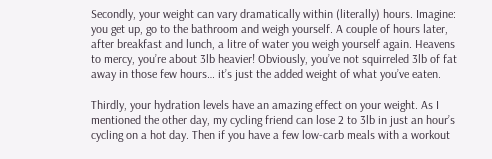Secondly, your weight can vary dramatically within (literally) hours. Imagine: you get up, go to the bathroom and weigh yourself. A couple of hours later, after breakfast and lunch, a litre of water you weigh yourself again. Heavens to mercy, you’re about 3lb heavier! Obviously, you’ve not squirreled 3lb of fat away in those few hours… it’s just the added weight of what you’ve eaten.

Thirdly, your hydration levels have an amazing effect on your weight. As I mentioned the other day, my cycling friend can lose 2 to 3lb in just an hour’s cycling on a hot day. Then if you have a few low-carb meals with a workout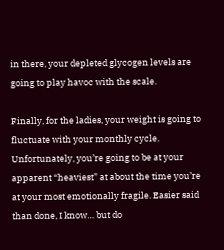in there, your depleted glycogen levels are going to play havoc with the scale.

Finally, for the ladies, your weight is going to fluctuate with your monthly cycle. Unfortunately, you’re going to be at your apparent “heaviest” at about the time you’re at your most emotionally fragile. Easier said than done, I know… but do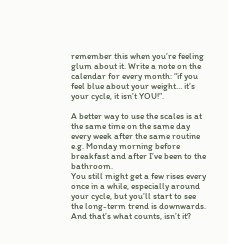remember this when you’re feeling glum about it. Write a note on the calendar for every month: “if you feel blue about your weight… it’s your cycle, it isn’t YOU!”.

A better way to use the scales is at the same time on the same day every week after the same routine e.g. Monday morning before breakfast and after I’ve been to the bathroom.
You still might get a few rises every once in a while, especially around your cycle, but you’ll start to see the long-term trend is downwards.
And that’s what counts, isn’t it?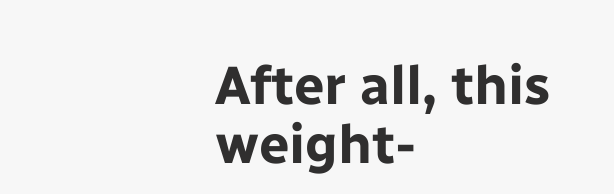After all, this weight-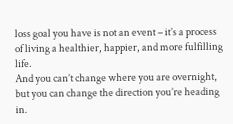loss goal you have is not an event – it’s a process of living a healthier, happier, and more fulfilling life.
And you can’t change where you are overnight, but you can change the direction you’re heading in.